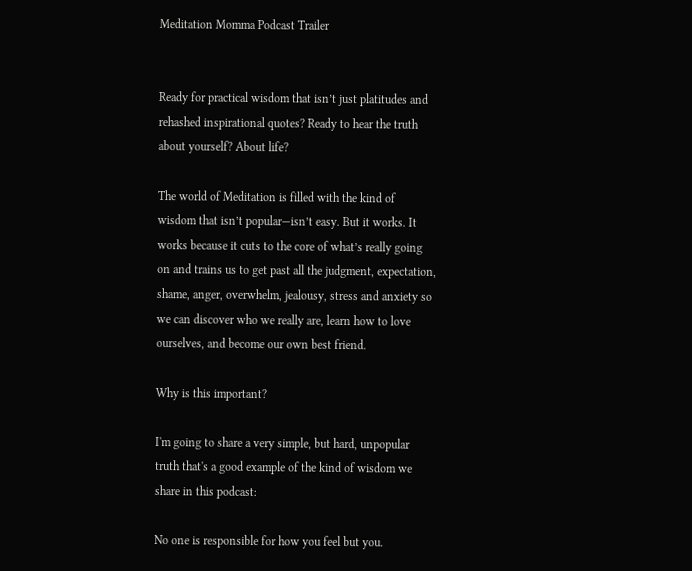Meditation Momma Podcast Trailer


Ready for practical wisdom that isn’t just platitudes and rehashed inspirational quotes? Ready to hear the truth about yourself? About life?

The world of Meditation is filled with the kind of  wisdom that isn’t popular—isn’t easy. But it works. It works because it cuts to the core of what’s really going on and trains us to get past all the judgment, expectation, shame, anger, overwhelm, jealousy, stress and anxiety so we can discover who we really are, learn how to love ourselves, and become our own best friend.

Why is this important?

I'm going to share a very simple, but hard, unpopular truth that's a good example of the kind of wisdom we share in this podcast:

No one is responsible for how you feel but you.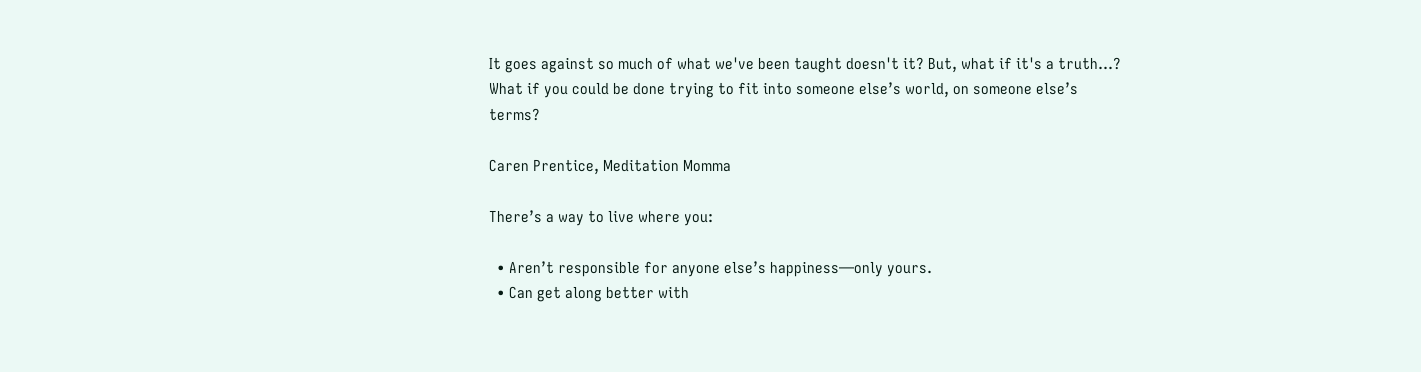It goes against so much of what we've been taught doesn't it? But, what if it's a truth...? What if you could be done trying to fit into someone else’s world, on someone else’s terms?

Caren Prentice, Meditation Momma

There’s a way to live where you:

  • Aren’t responsible for anyone else’s happiness—only yours.
  • Can get along better with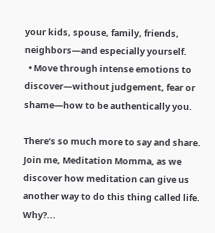your kids, spouse, family, friends, neighbors—and especially yourself.
  • Move through intense emotions to discover—without judgement, fear or shame—how to be authentically you.

There’s so much more to say and share. Join me, Meditation Momma, as we discover how meditation can give us another way to do this thing called life. Why?...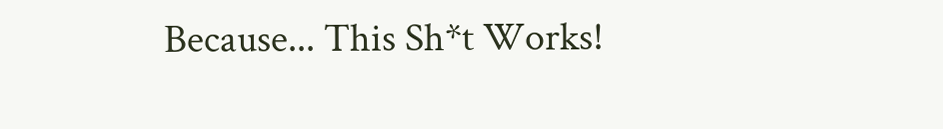Because... This Sh*t Works!